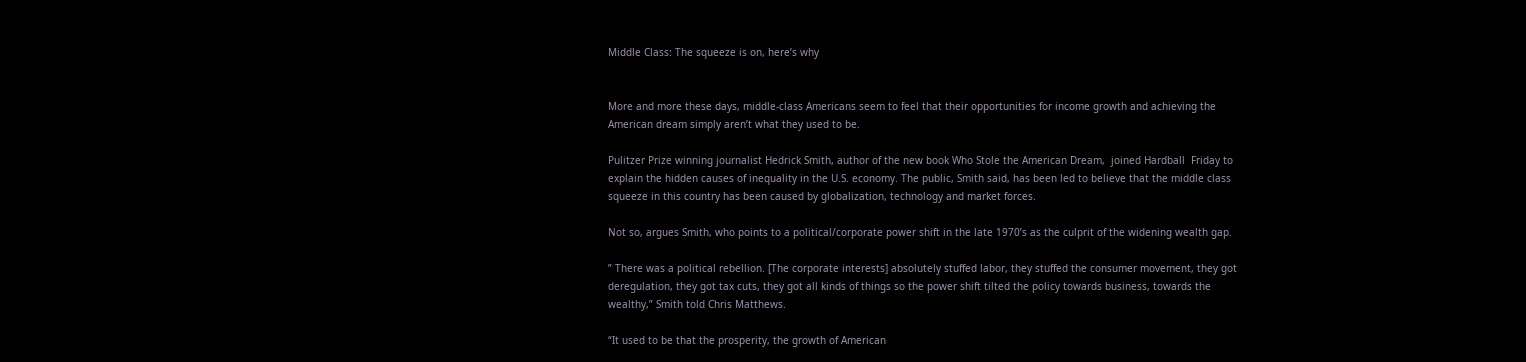Middle Class: The squeeze is on, here’s why


More and more these days, middle-class Americans seem to feel that their opportunities for income growth and achieving the American dream simply aren’t what they used to be.

Pulitzer Prize winning journalist Hedrick Smith, author of the new book Who Stole the American Dream,  joined Hardball  Friday to explain the hidden causes of inequality in the U.S. economy. The public, Smith said, has been led to believe that the middle class squeeze in this country has been caused by globalization, technology and market forces.

Not so, argues Smith, who points to a political/corporate power shift in the late 1970’s as the culprit of the widening wealth gap.

” There was a political rebellion. [The corporate interests] absolutely stuffed labor, they stuffed the consumer movement, they got deregulation, they got tax cuts, they got all kinds of things so the power shift tilted the policy towards business, towards the wealthy,” Smith told Chris Matthews.

“It used to be that the prosperity, the growth of American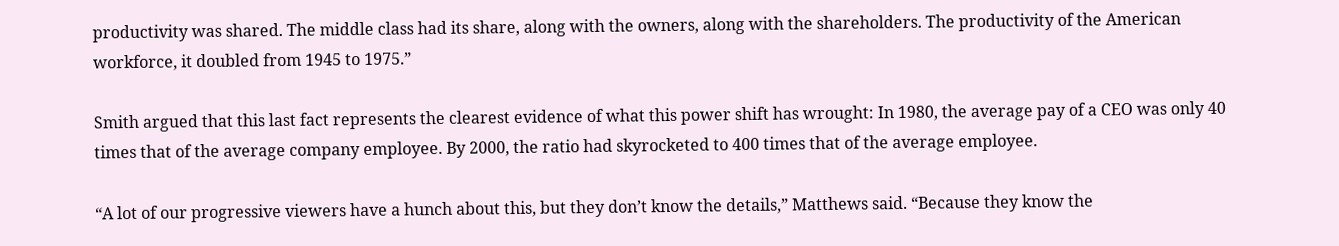productivity was shared. The middle class had its share, along with the owners, along with the shareholders. The productivity of the American workforce, it doubled from 1945 to 1975.”

Smith argued that this last fact represents the clearest evidence of what this power shift has wrought: In 1980, the average pay of a CEO was only 40 times that of the average company employee. By 2000, the ratio had skyrocketed to 400 times that of the average employee.

“A lot of our progressive viewers have a hunch about this, but they don’t know the details,” Matthews said. “Because they know the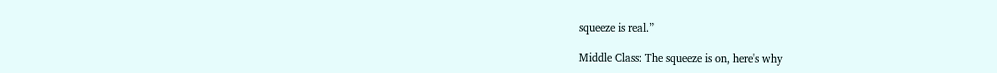squeeze is real.”

Middle Class: The squeeze is on, here's why